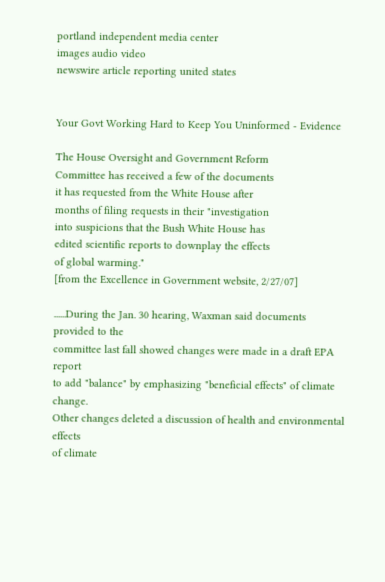portland independent media center
images audio video
newswire article reporting united states


Your Govt Working Hard to Keep You Uninformed - Evidence

The House Oversight and Government Reform
Committee has received a few of the documents
it has requested from the White House after
months of filing requests in their "investigation
into suspicions that the Bush White House has
edited scientific reports to downplay the effects
of global warming."
[from the Excellence in Government website, 2/27/07]

......During the Jan. 30 hearing, Waxman said documents provided to the
committee last fall showed changes were made in a draft EPA report
to add "balance" by emphasizing "beneficial effects" of climate change.
Other changes deleted a discussion of health and environmental effects
of climate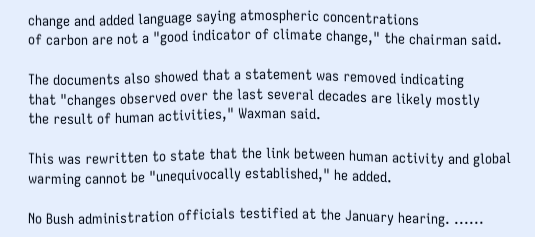change and added language saying atmospheric concentrations
of carbon are not a "good indicator of climate change," the chairman said.

The documents also showed that a statement was removed indicating
that "changes observed over the last several decades are likely mostly
the result of human activities," Waxman said.

This was rewritten to state that the link between human activity and global
warming cannot be "unequivocally established," he added.

No Bush administration officials testified at the January hearing. ......